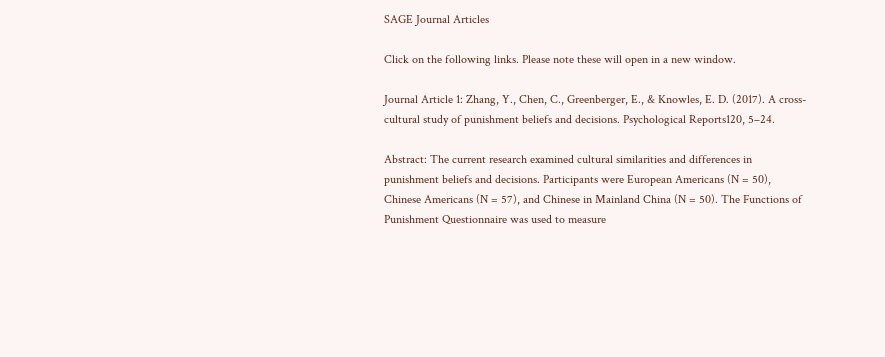SAGE Journal Articles

Click on the following links. Please note these will open in a new window.

Journal Article 1: Zhang, Y., Chen, C., Greenberger, E., & Knowles, E. D. (2017). A cross-cultural study of punishment beliefs and decisions. Psychological Reports120, 5–24.

Abstract: The current research examined cultural similarities and differences in punishment beliefs and decisions. Participants were European Americans (N = 50), Chinese Americans (N = 57), and Chinese in Mainland China (N = 50). The Functions of Punishment Questionnaire was used to measure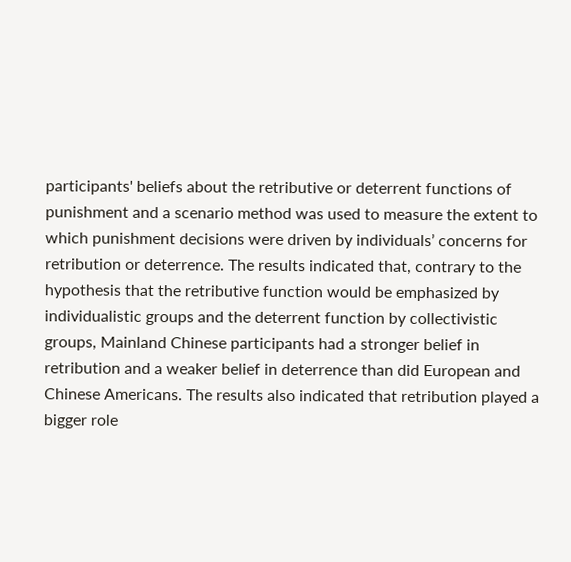participants' beliefs about the retributive or deterrent functions of punishment and a scenario method was used to measure the extent to which punishment decisions were driven by individuals’ concerns for retribution or deterrence. The results indicated that, contrary to the hypothesis that the retributive function would be emphasized by individualistic groups and the deterrent function by collectivistic groups, Mainland Chinese participants had a stronger belief in retribution and a weaker belief in deterrence than did European and Chinese Americans. The results also indicated that retribution played a bigger role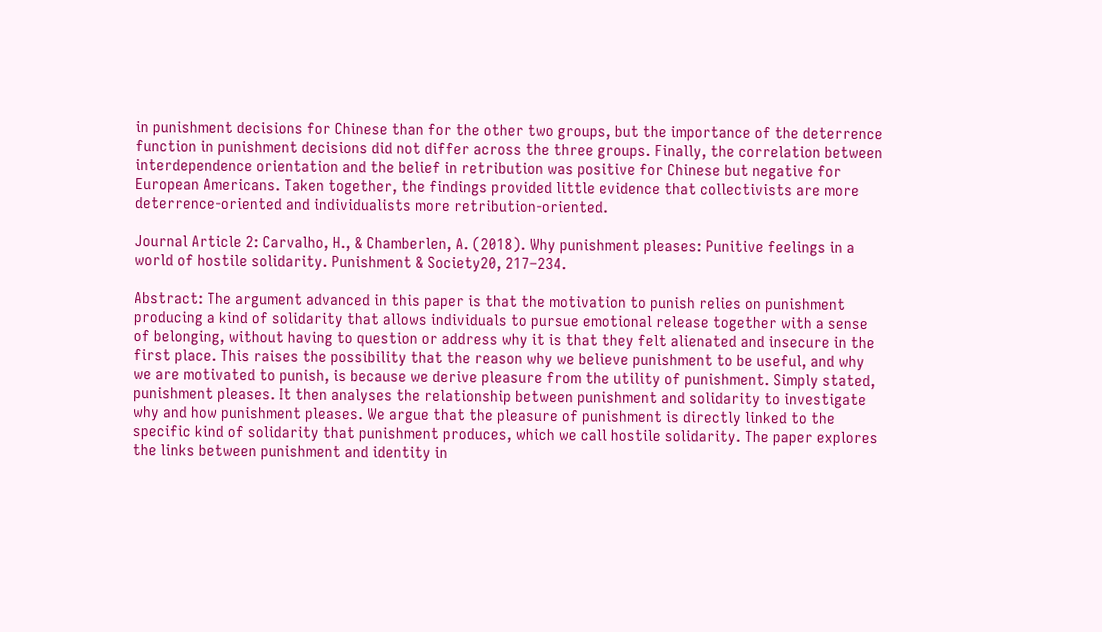in punishment decisions for Chinese than for the other two groups, but the importance of the deterrence function in punishment decisions did not differ across the three groups. Finally, the correlation between interdependence orientation and the belief in retribution was positive for Chinese but negative for European Americans. Taken together, the findings provided little evidence that collectivists are more deterrence-oriented and individualists more retribution-oriented.

Journal Article 2: Carvalho, H., & Chamberlen, A. (2018). Why punishment pleases: Punitive feelings in a world of hostile solidarity. Punishment & Society20, 217–234.

Abstract: The argument advanced in this paper is that the motivation to punish relies on punishment producing a kind of solidarity that allows individuals to pursue emotional release together with a sense of belonging, without having to question or address why it is that they felt alienated and insecure in the first place. This raises the possibility that the reason why we believe punishment to be useful, and why we are motivated to punish, is because we derive pleasure from the utility of punishment. Simply stated, punishment pleases. It then analyses the relationship between punishment and solidarity to investigate why and how punishment pleases. We argue that the pleasure of punishment is directly linked to the specific kind of solidarity that punishment produces, which we call hostile solidarity. The paper explores the links between punishment and identity in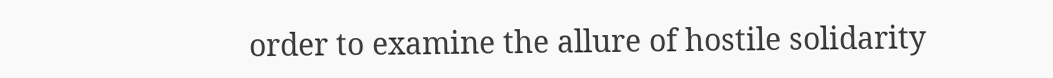order to examine the allure of hostile solidarity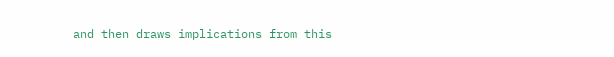and then draws implications from this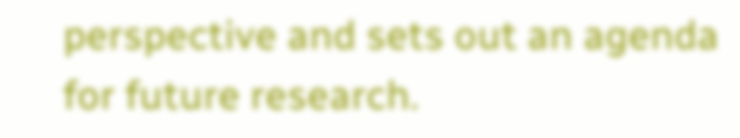perspective and sets out an agenda for future research.